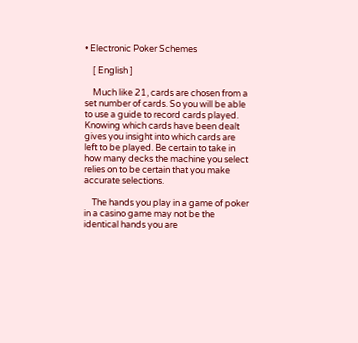• Electronic Poker Schemes

    [ English ]

    Much like 21, cards are chosen from a set number of cards. So you will be able to use a guide to record cards played. Knowing which cards have been dealt gives you insight into which cards are left to be played. Be certain to take in how many decks the machine you select relies on to be certain that you make accurate selections.

    The hands you play in a game of poker in a casino game may not be the identical hands you are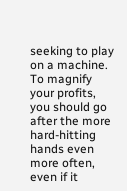seeking to play on a machine. To magnify your profits, you should go after the more hard-hitting hands even more often, even if it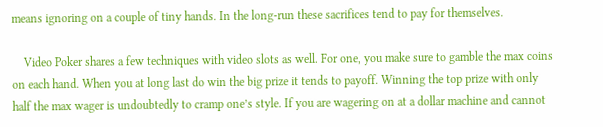means ignoring on a couple of tiny hands. In the long-run these sacrifices tend to pay for themselves.

    Video Poker shares a few techniques with video slots as well. For one, you make sure to gamble the max coins on each hand. When you at long last do win the big prize it tends to payoff. Winning the top prize with only half the max wager is undoubtedly to cramp one’s style. If you are wagering on at a dollar machine and cannot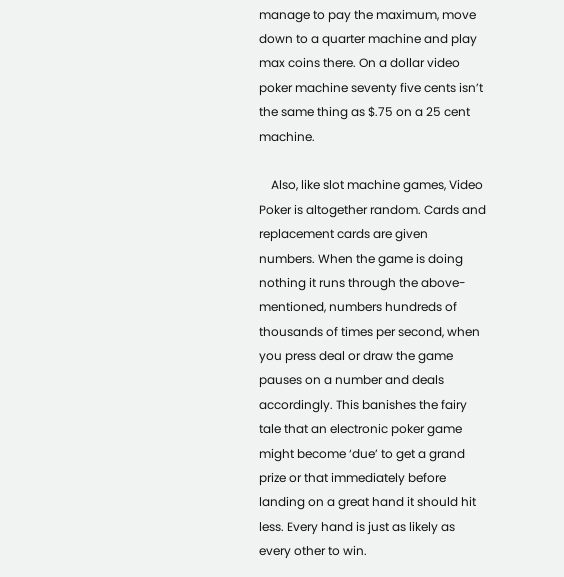manage to pay the maximum, move down to a quarter machine and play max coins there. On a dollar video poker machine seventy five cents isn’t the same thing as $.75 on a 25 cent machine.

    Also, like slot machine games, Video Poker is altogether random. Cards and replacement cards are given numbers. When the game is doing nothing it runs through the above-mentioned, numbers hundreds of thousands of times per second, when you press deal or draw the game pauses on a number and deals accordingly. This banishes the fairy tale that an electronic poker game might become ‘due’ to get a grand prize or that immediately before landing on a great hand it should hit less. Every hand is just as likely as every other to win.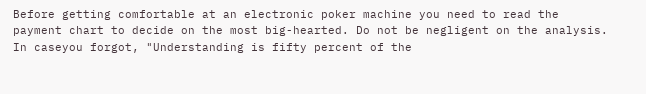Before getting comfortable at an electronic poker machine you need to read the payment chart to decide on the most big-hearted. Do not be negligent on the analysis. In caseyou forgot, "Understanding is fifty percent of the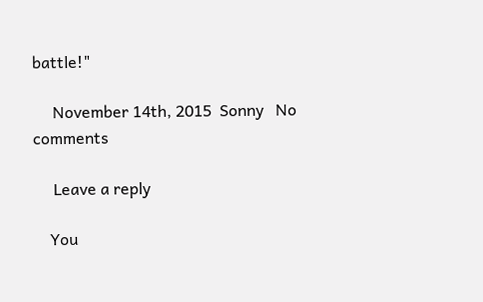battle!"

     November 14th, 2015  Sonny   No comments

     Leave a reply

    You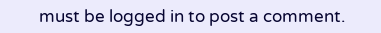must be logged in to post a comment.